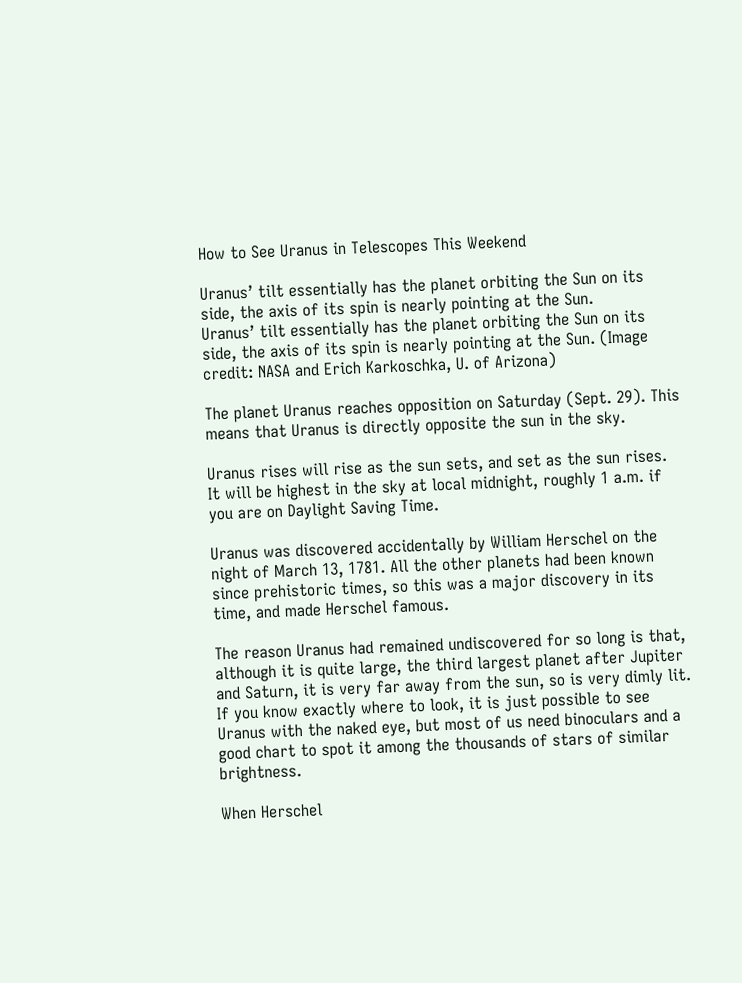How to See Uranus in Telescopes This Weekend

Uranus’ tilt essentially has the planet orbiting the Sun on its side, the axis of its spin is nearly pointing at the Sun.
Uranus’ tilt essentially has the planet orbiting the Sun on its side, the axis of its spin is nearly pointing at the Sun. (Image credit: NASA and Erich Karkoschka, U. of Arizona)

The planet Uranus reaches opposition on Saturday (Sept. 29). This means that Uranus is directly opposite the sun in the sky.

Uranus rises will rise as the sun sets, and set as the sun rises. It will be highest in the sky at local midnight, roughly 1 a.m. if you are on Daylight Saving Time.

Uranus was discovered accidentally by William Herschel on the night of March 13, 1781. All the other planets had been known since prehistoric times, so this was a major discovery in its time, and made Herschel famous.

The reason Uranus had remained undiscovered for so long is that, although it is quite large, the third largest planet after Jupiter and Saturn, it is very far away from the sun, so is very dimly lit. If you know exactly where to look, it is just possible to see Uranus with the naked eye, but most of us need binoculars and a good chart to spot it among the thousands of stars of similar brightness.

When Herschel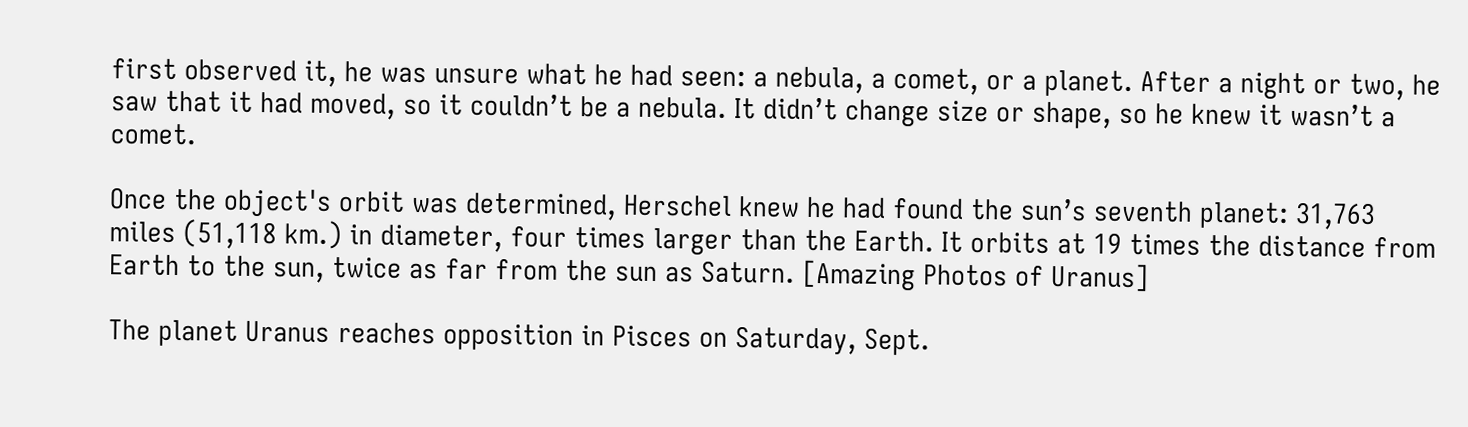first observed it, he was unsure what he had seen: a nebula, a comet, or a planet. After a night or two, he saw that it had moved, so it couldn’t be a nebula. It didn’t change size or shape, so he knew it wasn’t a comet.

Once the object's orbit was determined, Herschel knew he had found the sun’s seventh planet: 31,763 miles (51,118 km.) in diameter, four times larger than the Earth. It orbits at 19 times the distance from Earth to the sun, twice as far from the sun as Saturn. [Amazing Photos of Uranus]

The planet Uranus reaches opposition in Pisces on Saturday, Sept.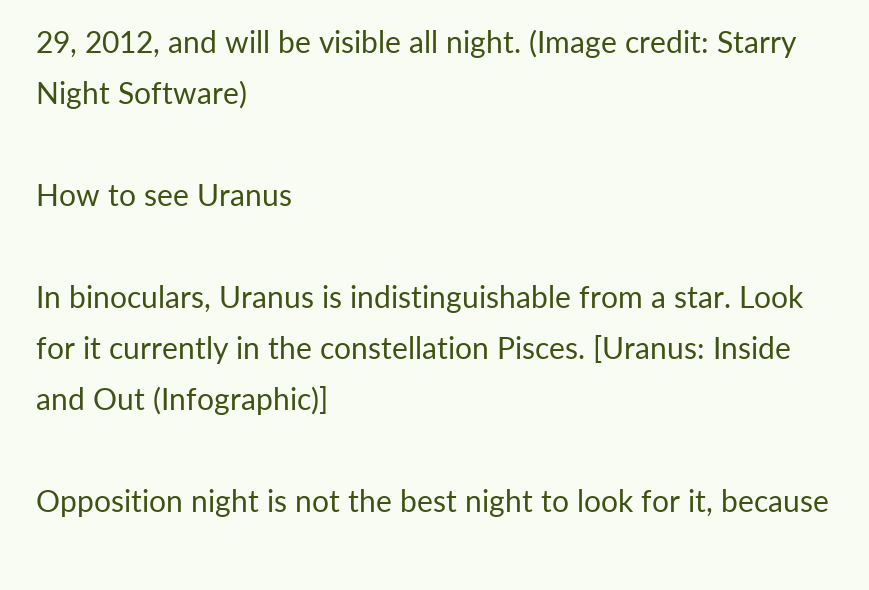29, 2012, and will be visible all night. (Image credit: Starry Night Software)

How to see Uranus

In binoculars, Uranus is indistinguishable from a star. Look for it currently in the constellation Pisces. [Uranus: Inside and Out (Infographic)]

Opposition night is not the best night to look for it, because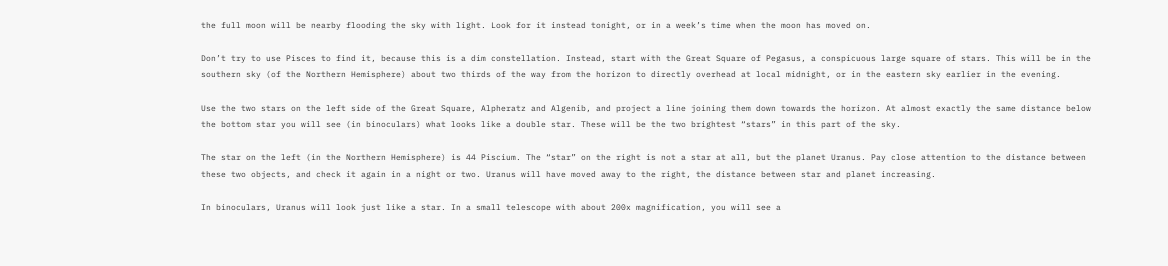the full moon will be nearby flooding the sky with light. Look for it instead tonight, or in a week’s time when the moon has moved on.

Don’t try to use Pisces to find it, because this is a dim constellation. Instead, start with the Great Square of Pegasus, a conspicuous large square of stars. This will be in the southern sky (of the Northern Hemisphere) about two thirds of the way from the horizon to directly overhead at local midnight, or in the eastern sky earlier in the evening.

Use the two stars on the left side of the Great Square, Alpheratz and Algenib, and project a line joining them down towards the horizon. At almost exactly the same distance below the bottom star you will see (in binoculars) what looks like a double star. These will be the two brightest “stars” in this part of the sky.

The star on the left (in the Northern Hemisphere) is 44 Piscium. The “star” on the right is not a star at all, but the planet Uranus. Pay close attention to the distance between these two objects, and check it again in a night or two. Uranus will have moved away to the right, the distance between star and planet increasing.

In binoculars, Uranus will look just like a star. In a small telescope with about 200x magnification, you will see a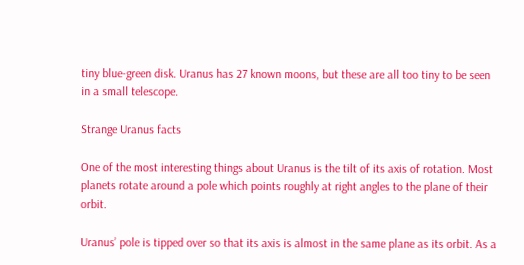tiny blue-green disk. Uranus has 27 known moons, but these are all too tiny to be seen in a small telescope.

Strange Uranus facts

One of the most interesting things about Uranus is the tilt of its axis of rotation. Most planets rotate around a pole which points roughly at right angles to the plane of their orbit.

Uranus’ pole is tipped over so that its axis is almost in the same plane as its orbit. As a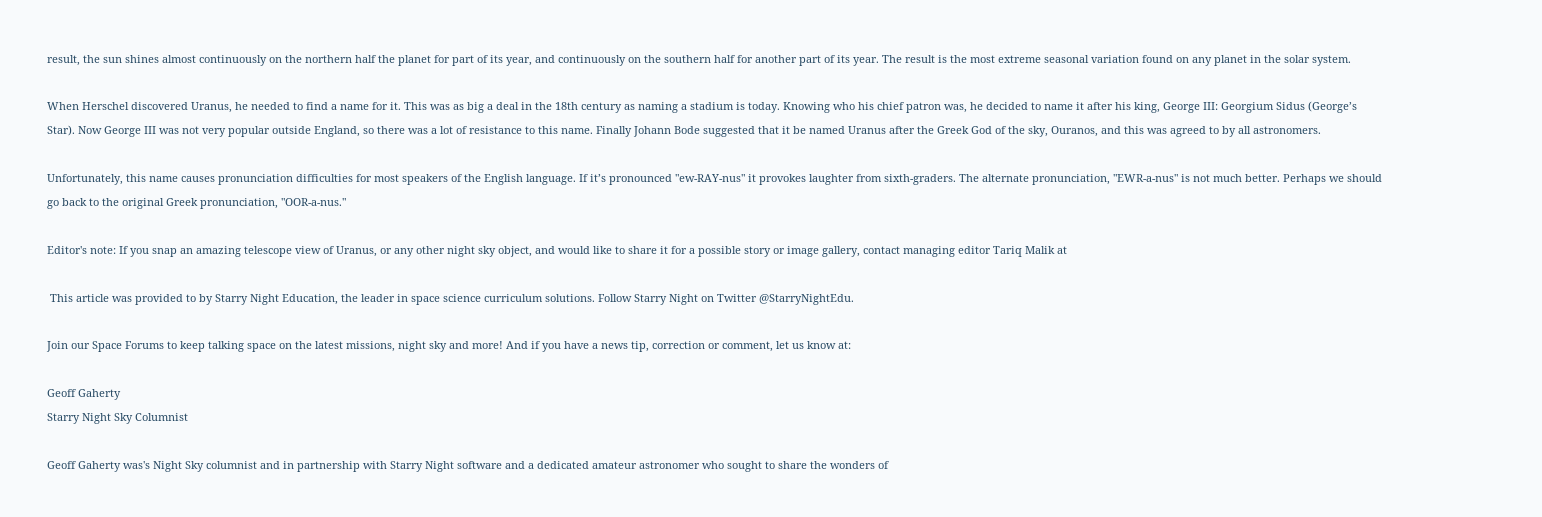result, the sun shines almost continuously on the northern half the planet for part of its year, and continuously on the southern half for another part of its year. The result is the most extreme seasonal variation found on any planet in the solar system.

When Herschel discovered Uranus, he needed to find a name for it. This was as big a deal in the 18th century as naming a stadium is today. Knowing who his chief patron was, he decided to name it after his king, George III: Georgium Sidus (George’s Star). Now George III was not very popular outside England, so there was a lot of resistance to this name. Finally Johann Bode suggested that it be named Uranus after the Greek God of the sky, Ouranos, and this was agreed to by all astronomers.

Unfortunately, this name causes pronunciation difficulties for most speakers of the English language. If it’s pronounced "ew-RAY-nus" it provokes laughter from sixth-graders. The alternate pronunciation, "EWR-a-nus" is not much better. Perhaps we should go back to the original Greek pronunciation, "OOR-a-nus."

Editor's note: If you snap an amazing telescope view of Uranus, or any other night sky object, and would like to share it for a possible story or image gallery, contact managing editor Tariq Malik at

 This article was provided to by Starry Night Education, the leader in space science curriculum solutions. Follow Starry Night on Twitter @StarryNightEdu.

Join our Space Forums to keep talking space on the latest missions, night sky and more! And if you have a news tip, correction or comment, let us know at:

Geoff Gaherty
Starry Night Sky Columnist

Geoff Gaherty was's Night Sky columnist and in partnership with Starry Night software and a dedicated amateur astronomer who sought to share the wonders of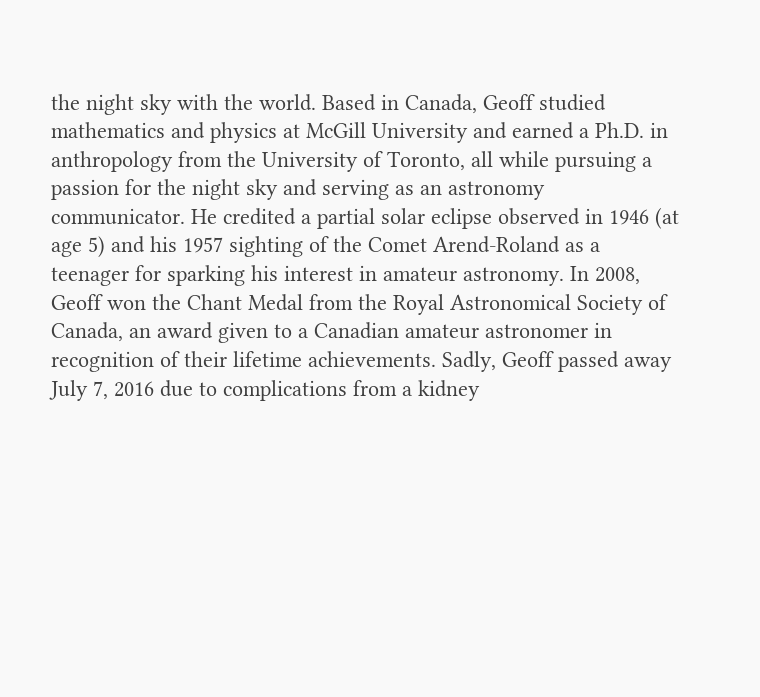the night sky with the world. Based in Canada, Geoff studied mathematics and physics at McGill University and earned a Ph.D. in anthropology from the University of Toronto, all while pursuing a passion for the night sky and serving as an astronomy communicator. He credited a partial solar eclipse observed in 1946 (at age 5) and his 1957 sighting of the Comet Arend-Roland as a teenager for sparking his interest in amateur astronomy. In 2008, Geoff won the Chant Medal from the Royal Astronomical Society of Canada, an award given to a Canadian amateur astronomer in recognition of their lifetime achievements. Sadly, Geoff passed away July 7, 2016 due to complications from a kidney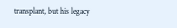transplant, but his legacy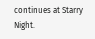continues at Starry Night.